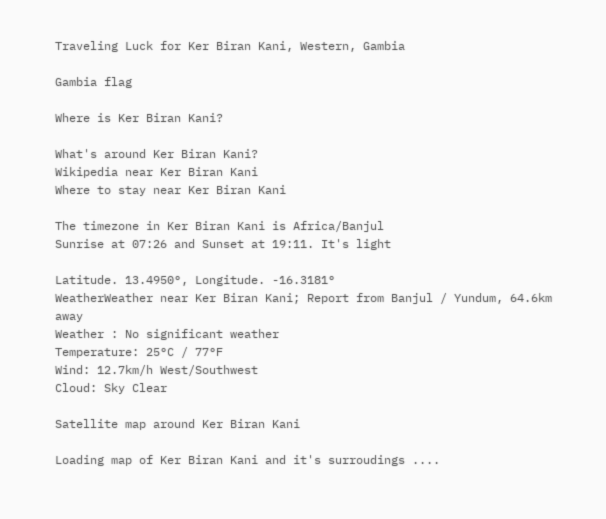Traveling Luck for Ker Biran Kani, Western, Gambia

Gambia flag

Where is Ker Biran Kani?

What's around Ker Biran Kani?
Wikipedia near Ker Biran Kani
Where to stay near Ker Biran Kani

The timezone in Ker Biran Kani is Africa/Banjul
Sunrise at 07:26 and Sunset at 19:11. It's light

Latitude. 13.4950°, Longitude. -16.3181°
WeatherWeather near Ker Biran Kani; Report from Banjul / Yundum, 64.6km away
Weather : No significant weather
Temperature: 25°C / 77°F
Wind: 12.7km/h West/Southwest
Cloud: Sky Clear

Satellite map around Ker Biran Kani

Loading map of Ker Biran Kani and it's surroudings ....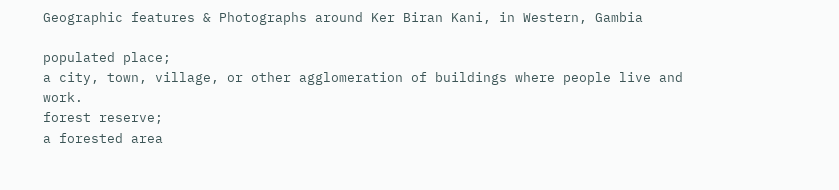Geographic features & Photographs around Ker Biran Kani, in Western, Gambia

populated place;
a city, town, village, or other agglomeration of buildings where people live and work.
forest reserve;
a forested area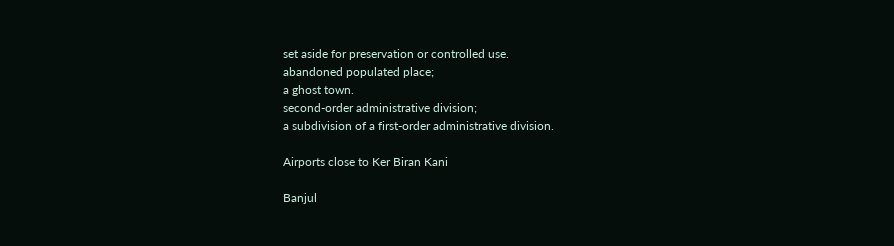set aside for preservation or controlled use.
abandoned populated place;
a ghost town.
second-order administrative division;
a subdivision of a first-order administrative division.

Airports close to Ker Biran Kani

Banjul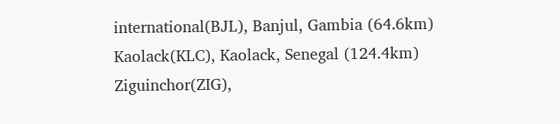international(BJL), Banjul, Gambia (64.6km)
Kaolack(KLC), Kaolack, Senegal (124.4km)
Ziguinchor(ZIG),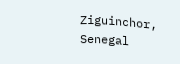Ziguinchor, Senegal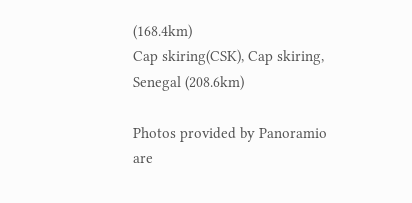(168.4km)
Cap skiring(CSK), Cap skiring, Senegal (208.6km)

Photos provided by Panoramio are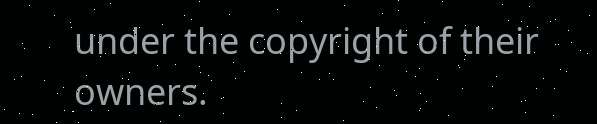under the copyright of their owners.